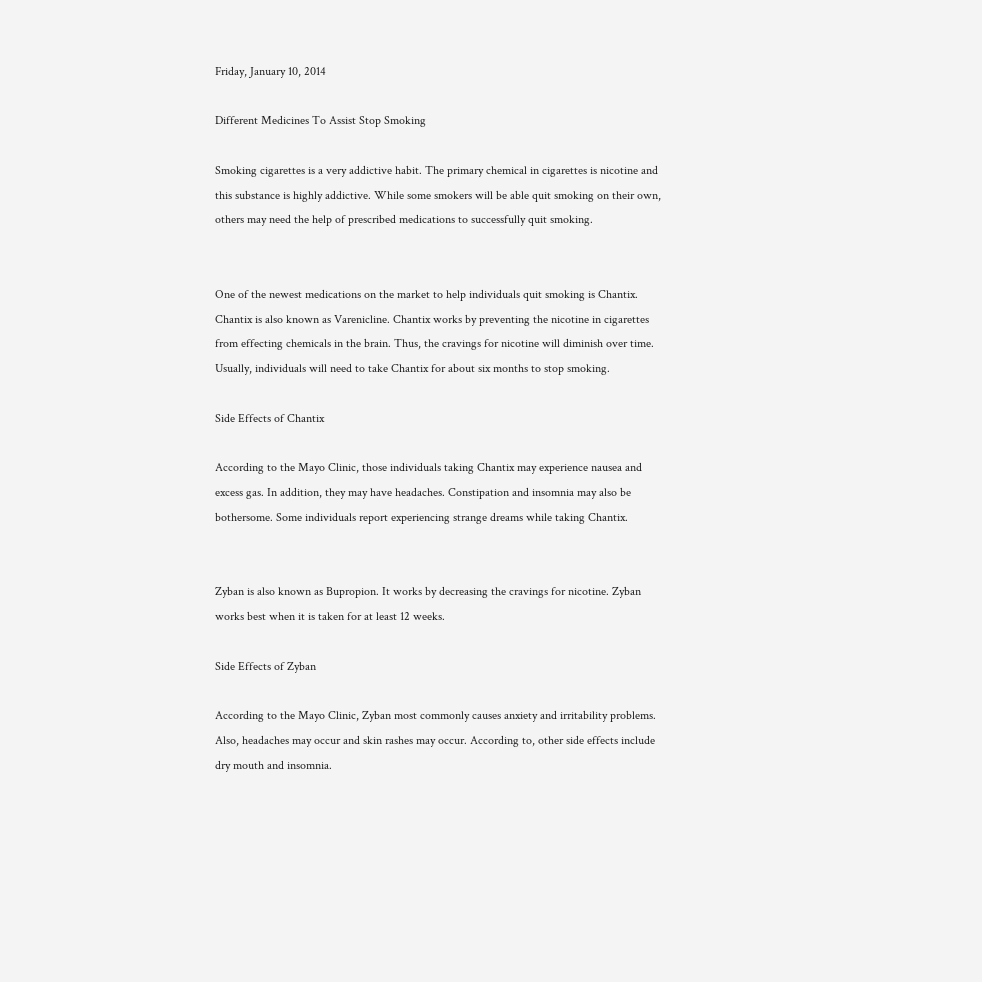Friday, January 10, 2014

Different Medicines To Assist Stop Smoking

Smoking cigarettes is a very addictive habit. The primary chemical in cigarettes is nicotine and this substance is highly addictive. While some smokers will be able quit smoking on their own, others may need the help of prescribed medications to successfully quit smoking.


One of the newest medications on the market to help individuals quit smoking is Chantix. Chantix is also known as Varenicline. Chantix works by preventing the nicotine in cigarettes from effecting chemicals in the brain. Thus, the cravings for nicotine will diminish over time. Usually, individuals will need to take Chantix for about six months to stop smoking.

Side Effects of Chantix

According to the Mayo Clinic, those individuals taking Chantix may experience nausea and excess gas. In addition, they may have headaches. Constipation and insomnia may also be bothersome. Some individuals report experiencing strange dreams while taking Chantix.


Zyban is also known as Bupropion. It works by decreasing the cravings for nicotine. Zyban works best when it is taken for at least 12 weeks.

Side Effects of Zyban

According to the Mayo Clinic, Zyban most commonly causes anxiety and irritability problems. Also, headaches may occur and skin rashes may occur. According to, other side effects include dry mouth and insomnia.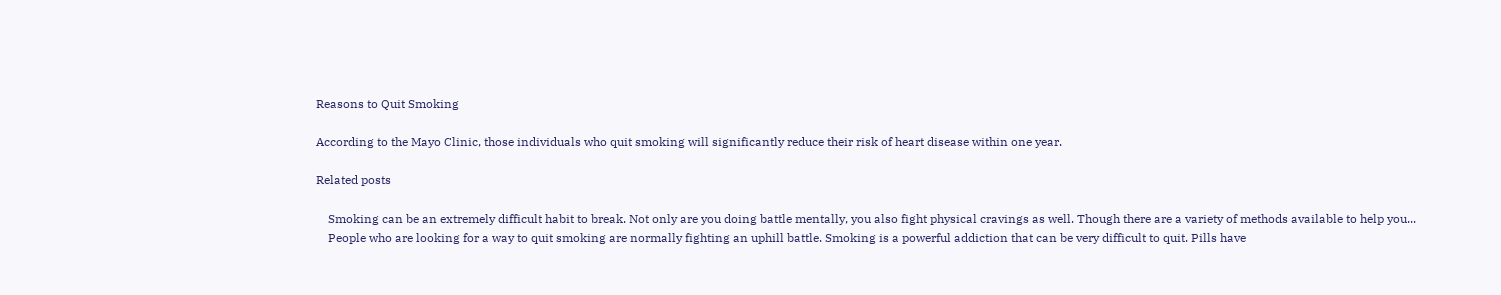Reasons to Quit Smoking

According to the Mayo Clinic, those individuals who quit smoking will significantly reduce their risk of heart disease within one year.

Related posts

    Smoking can be an extremely difficult habit to break. Not only are you doing battle mentally, you also fight physical cravings as well. Though there are a variety of methods available to help you...
    People who are looking for a way to quit smoking are normally fighting an uphill battle. Smoking is a powerful addiction that can be very difficult to quit. Pills have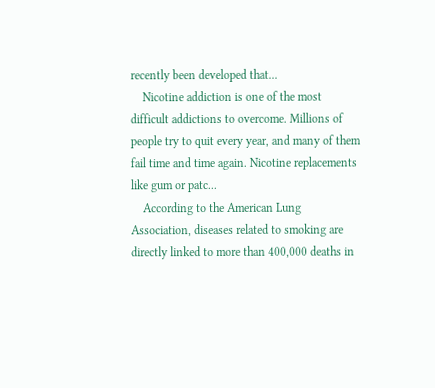recently been developed that...
    Nicotine addiction is one of the most difficult addictions to overcome. Millions of people try to quit every year, and many of them fail time and time again. Nicotine replacements like gum or patc...
    According to the American Lung Association, diseases related to smoking are directly linked to more than 400,000 deaths in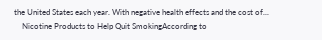the United States each year. With negative health effects and the cost of...
    Nicotine Products to Help Quit SmokingAccording to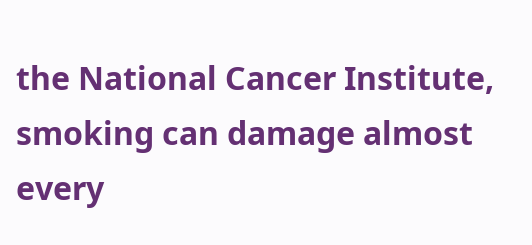the National Cancer Institute, smoking can damage almost every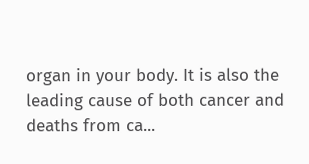organ in your body. It is also the leading cause of both cancer and deaths from ca...